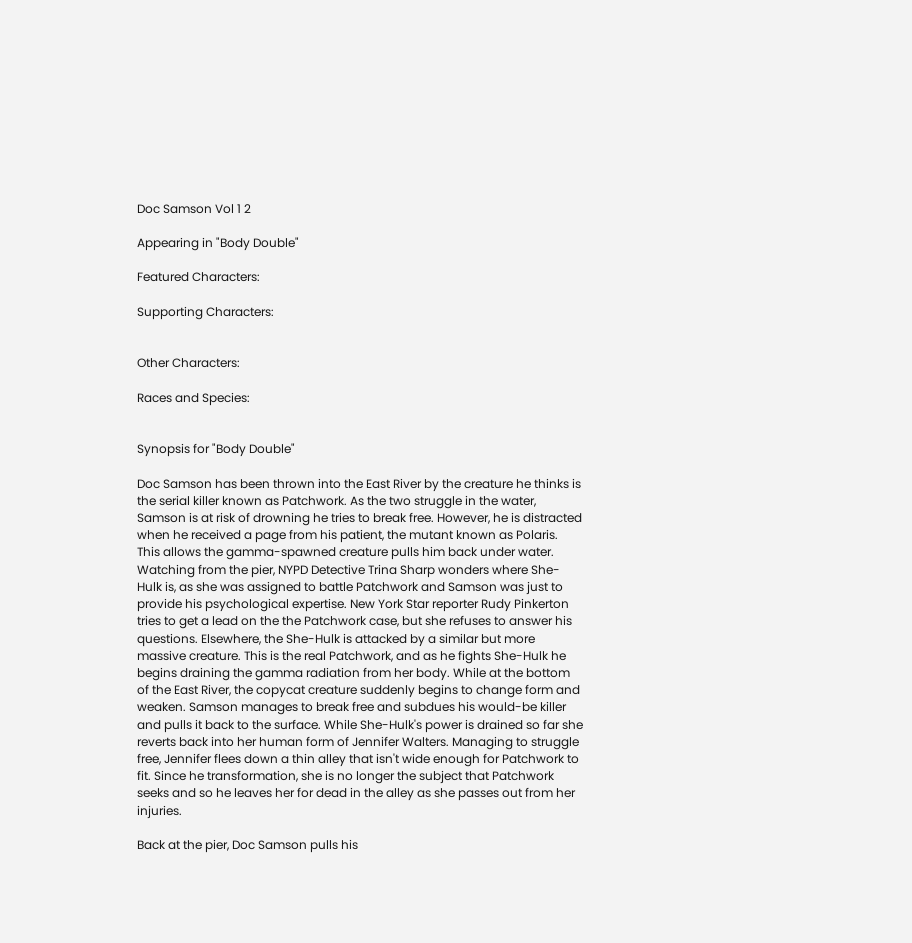Doc Samson Vol 1 2

Appearing in "Body Double"

Featured Characters:

Supporting Characters:


Other Characters:

Races and Species:


Synopsis for "Body Double"

Doc Samson has been thrown into the East River by the creature he thinks is the serial killer known as Patchwork. As the two struggle in the water, Samson is at risk of drowning he tries to break free. However, he is distracted when he received a page from his patient, the mutant known as Polaris. This allows the gamma-spawned creature pulls him back under water. Watching from the pier, NYPD Detective Trina Sharp wonders where She-Hulk is, as she was assigned to battle Patchwork and Samson was just to provide his psychological expertise. New York Star reporter Rudy Pinkerton tries to get a lead on the the Patchwork case, but she refuses to answer his questions. Elsewhere, the She-Hulk is attacked by a similar but more massive creature. This is the real Patchwork, and as he fights She-Hulk he begins draining the gamma radiation from her body. While at the bottom of the East River, the copycat creature suddenly begins to change form and weaken. Samson manages to break free and subdues his would-be killer and pulls it back to the surface. While She-Hulk's power is drained so far she reverts back into her human form of Jennifer Walters. Managing to struggle free, Jennifer flees down a thin alley that isn't wide enough for Patchwork to fit. Since he transformation, she is no longer the subject that Patchwork seeks and so he leaves her for dead in the alley as she passes out from her injuries.

Back at the pier, Doc Samson pulls his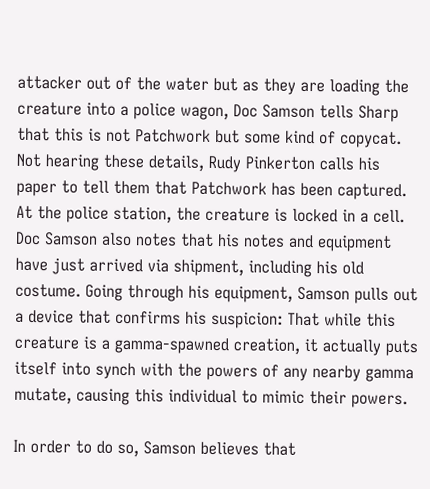attacker out of the water but as they are loading the creature into a police wagon, Doc Samson tells Sharp that this is not Patchwork but some kind of copycat. Not hearing these details, Rudy Pinkerton calls his paper to tell them that Patchwork has been captured. At the police station, the creature is locked in a cell. Doc Samson also notes that his notes and equipment have just arrived via shipment, including his old costume. Going through his equipment, Samson pulls out a device that confirms his suspicion: That while this creature is a gamma-spawned creation, it actually puts itself into synch with the powers of any nearby gamma mutate, causing this individual to mimic their powers.

In order to do so, Samson believes that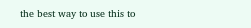the best way to use this to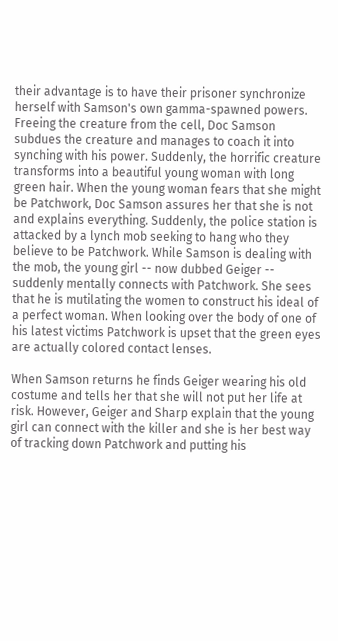their advantage is to have their prisoner synchronize herself with Samson's own gamma-spawned powers. Freeing the creature from the cell, Doc Samson subdues the creature and manages to coach it into synching with his power. Suddenly, the horrific creature transforms into a beautiful young woman with long green hair. When the young woman fears that she might be Patchwork, Doc Samson assures her that she is not and explains everything. Suddenly, the police station is attacked by a lynch mob seeking to hang who they believe to be Patchwork. While Samson is dealing with the mob, the young girl -- now dubbed Geiger -- suddenly mentally connects with Patchwork. She sees that he is mutilating the women to construct his ideal of a perfect woman. When looking over the body of one of his latest victims Patchwork is upset that the green eyes are actually colored contact lenses.

When Samson returns he finds Geiger wearing his old costume and tells her that she will not put her life at risk. However, Geiger and Sharp explain that the young girl can connect with the killer and she is her best way of tracking down Patchwork and putting his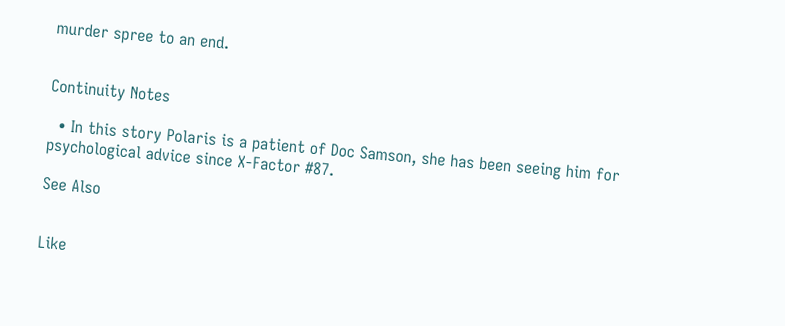murder spree to an end.


Continuity Notes

  • In this story Polaris is a patient of Doc Samson, she has been seeing him for psychological advice since X-Factor #87.

See Also


Like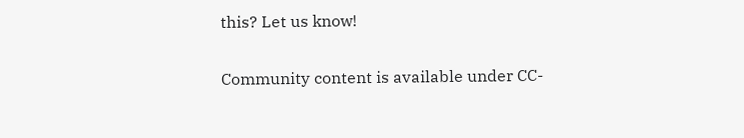this? Let us know!

Community content is available under CC-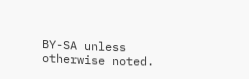BY-SA unless otherwise noted.